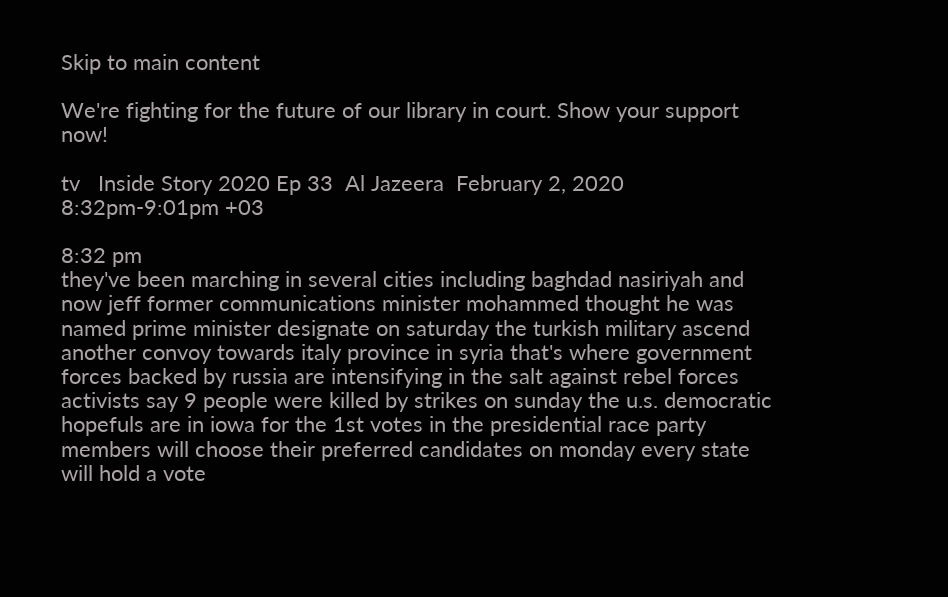Skip to main content

We're fighting for the future of our library in court. Show your support now!

tv   Inside Story 2020 Ep 33  Al Jazeera  February 2, 2020 8:32pm-9:01pm +03

8:32 pm
they've been marching in several cities including baghdad nasiriyah and now jeff former communications minister mohammed thought he was named prime minister designate on saturday the turkish military ascend another convoy towards italy province in syria that's where government forces backed by russia are intensifying in the salt against rebel forces activists say 9 people were killed by strikes on sunday the u.s. democratic hopefuls are in iowa for the 1st votes in the presidential race party members will choose their preferred candidates on monday every state will hold a vote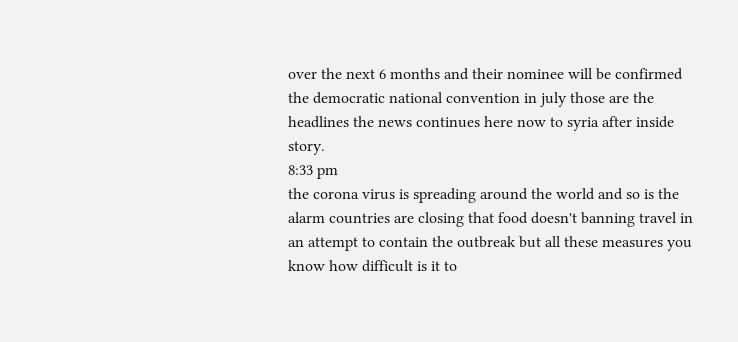over the next 6 months and their nominee will be confirmed the democratic national convention in july those are the headlines the news continues here now to syria after inside story.
8:33 pm
the corona virus is spreading around the world and so is the alarm countries are closing that food doesn't banning travel in an attempt to contain the outbreak but all these measures you know how difficult is it to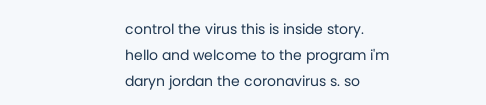control the virus this is inside story. hello and welcome to the program i'm daryn jordan the coronavirus s. so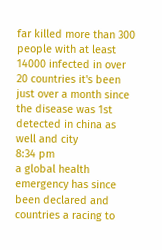far killed more than 300 people with at least 14000 infected in over 20 countries it's been just over a month since the disease was 1st detected in china as well and city
8:34 pm
a global health emergency has since been declared and countries a racing to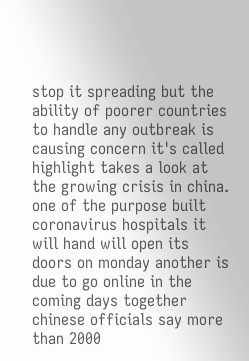stop it spreading but the ability of poorer countries to handle any outbreak is causing concern it's called highlight takes a look at the growing crisis in china. one of the purpose built coronavirus hospitals it will hand will open its doors on monday another is due to go online in the coming days together chinese officials say more than 2000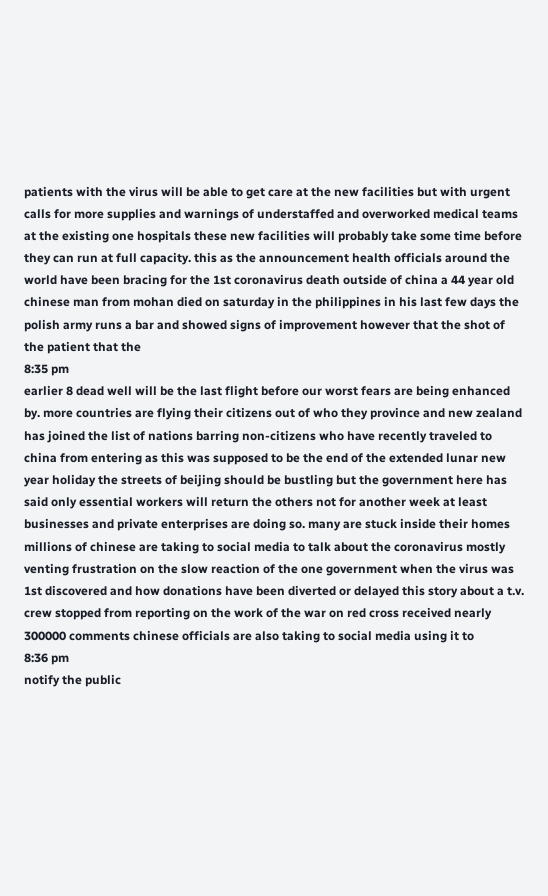patients with the virus will be able to get care at the new facilities but with urgent calls for more supplies and warnings of understaffed and overworked medical teams at the existing one hospitals these new facilities will probably take some time before they can run at full capacity. this as the announcement health officials around the world have been bracing for the 1st coronavirus death outside of china a 44 year old chinese man from mohan died on saturday in the philippines in his last few days the polish army runs a bar and showed signs of improvement however that the shot of the patient that the
8:35 pm
earlier 8 dead well will be the last flight before our worst fears are being enhanced by. more countries are flying their citizens out of who they province and new zealand has joined the list of nations barring non-citizens who have recently traveled to china from entering as this was supposed to be the end of the extended lunar new year holiday the streets of beijing should be bustling but the government here has said only essential workers will return the others not for another week at least businesses and private enterprises are doing so. many are stuck inside their homes millions of chinese are taking to social media to talk about the coronavirus mostly venting frustration on the slow reaction of the one government when the virus was 1st discovered and how donations have been diverted or delayed this story about a t.v. crew stopped from reporting on the work of the war on red cross received nearly 300000 comments chinese officials are also taking to social media using it to
8:36 pm
notify the public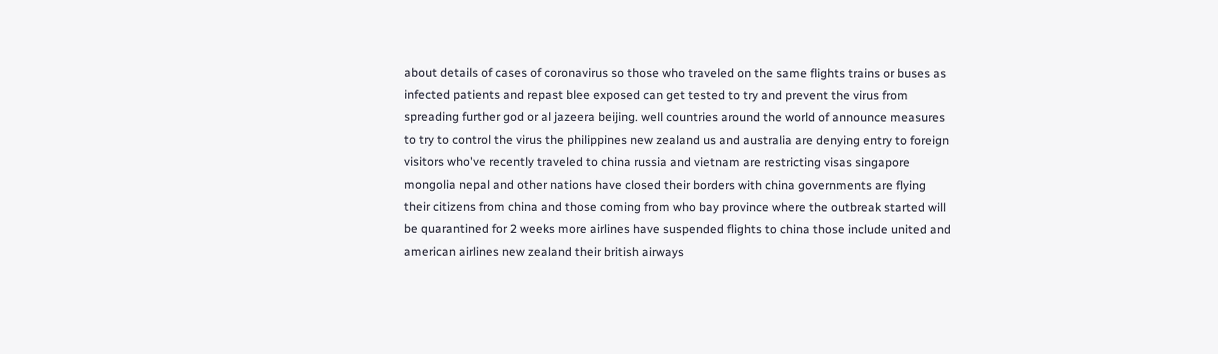about details of cases of coronavirus so those who traveled on the same flights trains or buses as infected patients and repast blee exposed can get tested to try and prevent the virus from spreading further god or al jazeera beijing. well countries around the world of announce measures to try to control the virus the philippines new zealand us and australia are denying entry to foreign visitors who've recently traveled to china russia and vietnam are restricting visas singapore mongolia nepal and other nations have closed their borders with china governments are flying their citizens from china and those coming from who bay province where the outbreak started will be quarantined for 2 weeks more airlines have suspended flights to china those include united and american airlines new zealand their british airways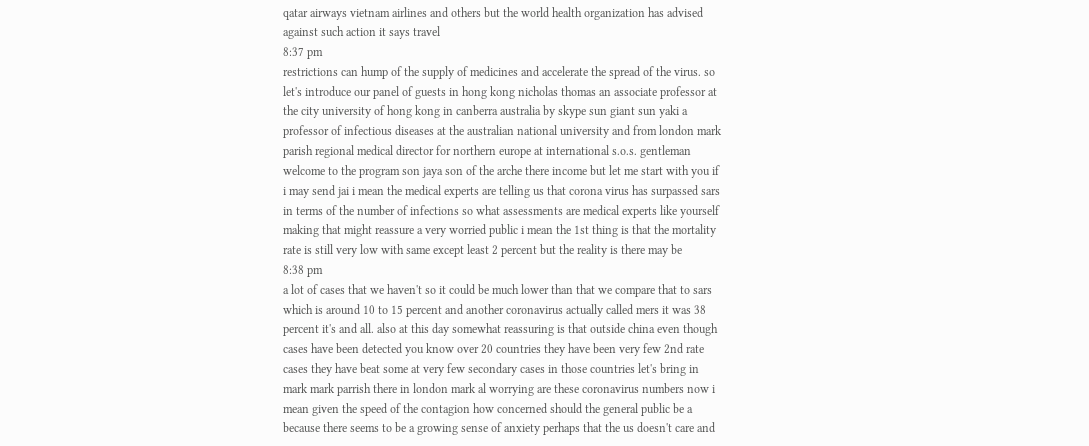qatar airways vietnam airlines and others but the world health organization has advised against such action it says travel
8:37 pm
restrictions can hump of the supply of medicines and accelerate the spread of the virus. so let's introduce our panel of guests in hong kong nicholas thomas an associate professor at the city university of hong kong in canberra australia by skype sun giant sun yaki a professor of infectious diseases at the australian national university and from london mark parish regional medical director for northern europe at international s.o.s. gentleman welcome to the program son jaya son of the arche there income but let me start with you if i may send jai i mean the medical experts are telling us that corona virus has surpassed sars in terms of the number of infections so what assessments are medical experts like yourself making that might reassure a very worried public i mean the 1st thing is that the mortality rate is still very low with same except least 2 percent but the reality is there may be
8:38 pm
a lot of cases that we haven't so it could be much lower than that we compare that to sars which is around 10 to 15 percent and another coronavirus actually called mers it was 38 percent it's and all. also at this day somewhat reassuring is that outside china even though cases have been detected you know over 20 countries they have been very few 2nd rate cases they have beat some at very few secondary cases in those countries let's bring in mark mark parrish there in london mark al worrying are these coronavirus numbers now i mean given the speed of the contagion how concerned should the general public be a because there seems to be a growing sense of anxiety perhaps that the us doesn't care and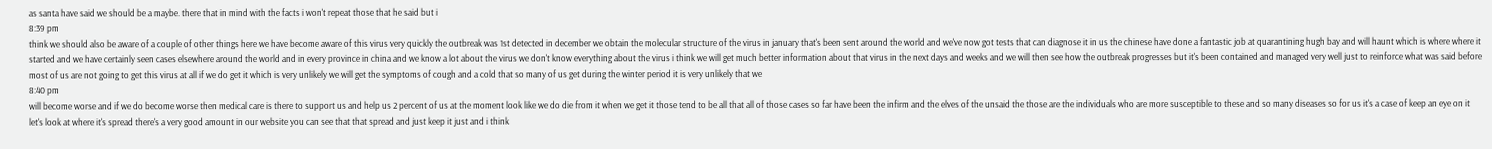as santa have said we should be a maybe. there that in mind with the facts i won't repeat those that he said but i
8:39 pm
think we should also be aware of a couple of other things here we have become aware of this virus very quickly the outbreak was 1st detected in december we obtain the molecular structure of the virus in january that's been sent around the world and we've now got tests that can diagnose it in us the chinese have done a fantastic job at quarantining hugh bay and will haunt which is where where it started and we have certainly seen cases elsewhere around the world and in every province in china and we know a lot about the virus we don't know everything about the virus i think we will get much better information about that virus in the next days and weeks and we will then see how the outbreak progresses but it's been contained and managed very well just to reinforce what was said before most of us are not going to get this virus at all if we do get it which is very unlikely we will get the symptoms of cough and a cold that so many of us get during the winter period it is very unlikely that we
8:40 pm
will become worse and if we do become worse then medical care is there to support us and help us 2 percent of us at the moment look like we do die from it when we get it those tend to be all that all of those cases so far have been the infirm and the elves of the unsaid the those are the individuals who are more susceptible to these and so many diseases so for us it's a case of keep an eye on it let's look at where it's spread there's a very good amount in our website you can see that that spread and just keep it just and i think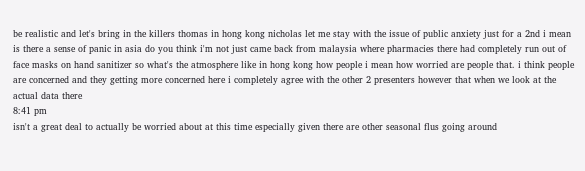be realistic and let's bring in the killers thomas in hong kong nicholas let me stay with the issue of public anxiety just for a 2nd i mean is there a sense of panic in asia do you think i'm not just came back from malaysia where pharmacies there had completely run out of face masks on hand sanitizer so what's the atmosphere like in hong kong how people i mean how worried are people that. i think people are concerned and they getting more concerned here i completely agree with the other 2 presenters however that when we look at the actual data there
8:41 pm
isn't a great deal to actually be worried about at this time especially given there are other seasonal flus going around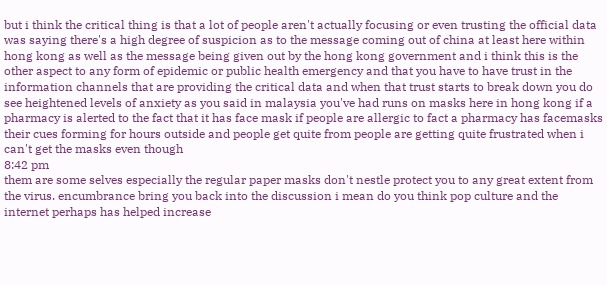but i think the critical thing is that a lot of people aren't actually focusing or even trusting the official data was saying there's a high degree of suspicion as to the message coming out of china at least here within hong kong as well as the message being given out by the hong kong government and i think this is the other aspect to any form of epidemic or public health emergency and that you have to have trust in the information channels that are providing the critical data and when that trust starts to break down you do see heightened levels of anxiety as you said in malaysia you've had runs on masks here in hong kong if a pharmacy is alerted to the fact that it has face mask if people are allergic to fact a pharmacy has facemasks their cues forming for hours outside and people get quite from people are getting quite frustrated when i can't get the masks even though
8:42 pm
them are some selves especially the regular paper masks don't nestle protect you to any great extent from the virus. encumbrance bring you back into the discussion i mean do you think pop culture and the internet perhaps has helped increase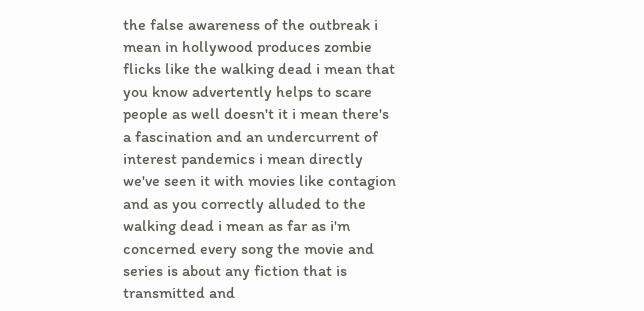the false awareness of the outbreak i mean in hollywood produces zombie flicks like the walking dead i mean that you know advertently helps to scare people as well doesn't it i mean there's a fascination and an undercurrent of interest pandemics i mean directly we've seen it with movies like contagion and as you correctly alluded to the walking dead i mean as far as i'm concerned every song the movie and series is about any fiction that is transmitted and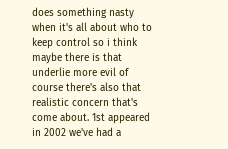does something nasty when it's all about who to keep control so i think maybe there is that underlie more evil of course there's also that realistic concern that's come about. 1st appeared in 2002 we've had a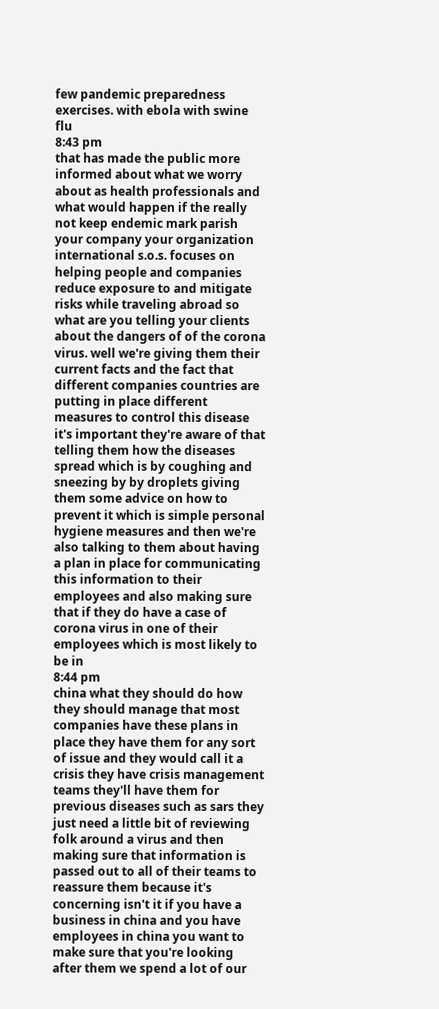few pandemic preparedness exercises. with ebola with swine flu
8:43 pm
that has made the public more informed about what we worry about as health professionals and what would happen if the really not keep endemic mark parish your company your organization international s.o.s. focuses on helping people and companies reduce exposure to and mitigate risks while traveling abroad so what are you telling your clients about the dangers of of the corona virus. well we're giving them their current facts and the fact that different companies countries are putting in place different measures to control this disease it's important they're aware of that telling them how the diseases spread which is by coughing and sneezing by by droplets giving them some advice on how to prevent it which is simple personal hygiene measures and then we're also talking to them about having a plan in place for communicating this information to their employees and also making sure that if they do have a case of corona virus in one of their employees which is most likely to be in
8:44 pm
china what they should do how they should manage that most companies have these plans in place they have them for any sort of issue and they would call it a crisis they have crisis management teams they'll have them for previous diseases such as sars they just need a little bit of reviewing folk around a virus and then making sure that information is passed out to all of their teams to reassure them because it's concerning isn't it if you have a business in china and you have employees in china you want to make sure that you're looking after them we spend a lot of our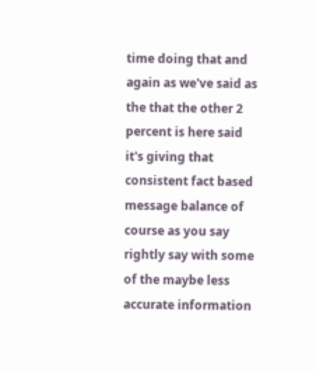time doing that and again as we've said as the that the other 2 percent is here said it's giving that consistent fact based message balance of course as you say rightly say with some of the maybe less accurate information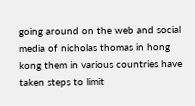going around on the web and social media of nicholas thomas in hong kong them in various countries have taken steps to limit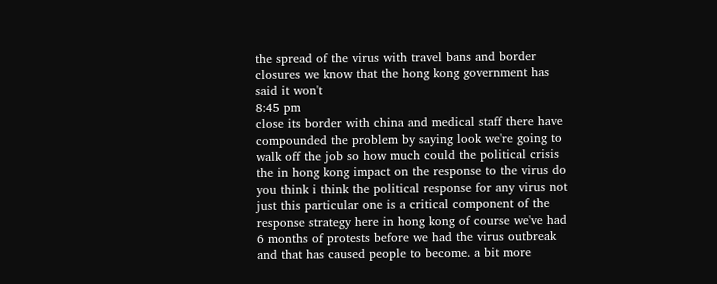the spread of the virus with travel bans and border closures we know that the hong kong government has said it won't
8:45 pm
close its border with china and medical staff there have compounded the problem by saying look we're going to walk off the job so how much could the political crisis the in hong kong impact on the response to the virus do you think i think the political response for any virus not just this particular one is a critical component of the response strategy here in hong kong of course we've had 6 months of protests before we had the virus outbreak and that has caused people to become. a bit more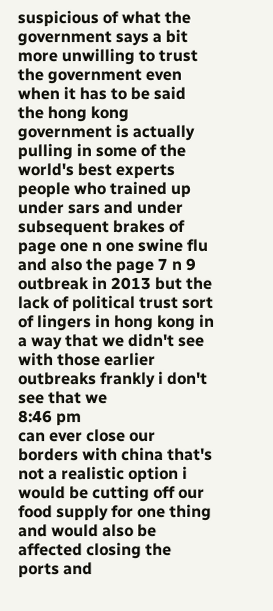suspicious of what the government says a bit more unwilling to trust the government even when it has to be said the hong kong government is actually pulling in some of the world's best experts people who trained up under sars and under subsequent brakes of page one n one swine flu and also the page 7 n 9 outbreak in 2013 but the lack of political trust sort of lingers in hong kong in a way that we didn't see with those earlier outbreaks frankly i don't see that we
8:46 pm
can ever close our borders with china that's not a realistic option i would be cutting off our food supply for one thing and would also be affected closing the ports and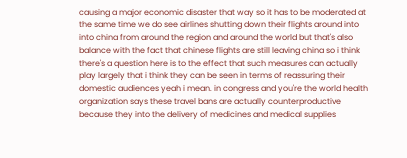causing a major economic disaster that way so it has to be moderated at the same time we do see airlines shutting down their flights around into into china from around the region and around the world but that's also balance with the fact that chinese flights are still leaving china so i think there's a question here is to the effect that such measures can actually play largely that i think they can be seen in terms of reassuring their domestic audiences yeah i mean. in congress and you're the world health organization says these travel bans are actually counterproductive because they into the delivery of medicines and medical supplies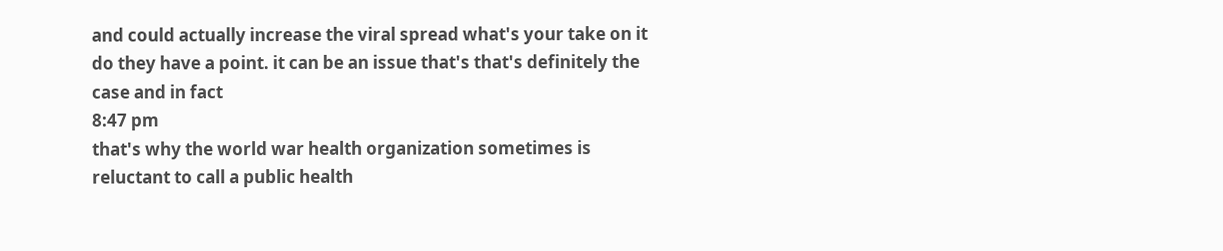and could actually increase the viral spread what's your take on it do they have a point. it can be an issue that's that's definitely the case and in fact
8:47 pm
that's why the world war health organization sometimes is reluctant to call a public health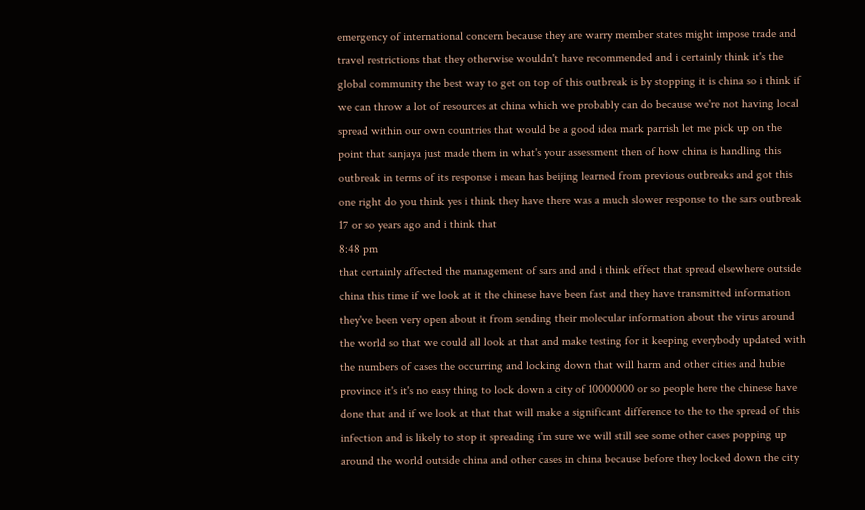emergency of international concern because they are warry member states might impose trade and travel restrictions that they otherwise wouldn't have recommended and i certainly think it's the global community the best way to get on top of this outbreak is by stopping it is china so i think if we can throw a lot of resources at china which we probably can do because we're not having local spread within our own countries that would be a good idea mark parrish let me pick up on the point that sanjaya just made them in what's your assessment then of how china is handling this outbreak in terms of its response i mean has beijing learned from previous outbreaks and got this one right do you think yes i think they have there was a much slower response to the sars outbreak 17 or so years ago and i think that
8:48 pm
that certainly affected the management of sars and and i think effect that spread elsewhere outside china this time if we look at it the chinese have been fast and they have transmitted information they've been very open about it from sending their molecular information about the virus around the world so that we could all look at that and make testing for it keeping everybody updated with the numbers of cases the occurring and locking down that will harm and other cities and hubie province it's it's no easy thing to lock down a city of 10000000 or so people here the chinese have done that and if we look at that that will make a significant difference to the to the spread of this infection and is likely to stop it spreading i'm sure we will still see some other cases popping up around the world outside china and other cases in china because before they locked down the city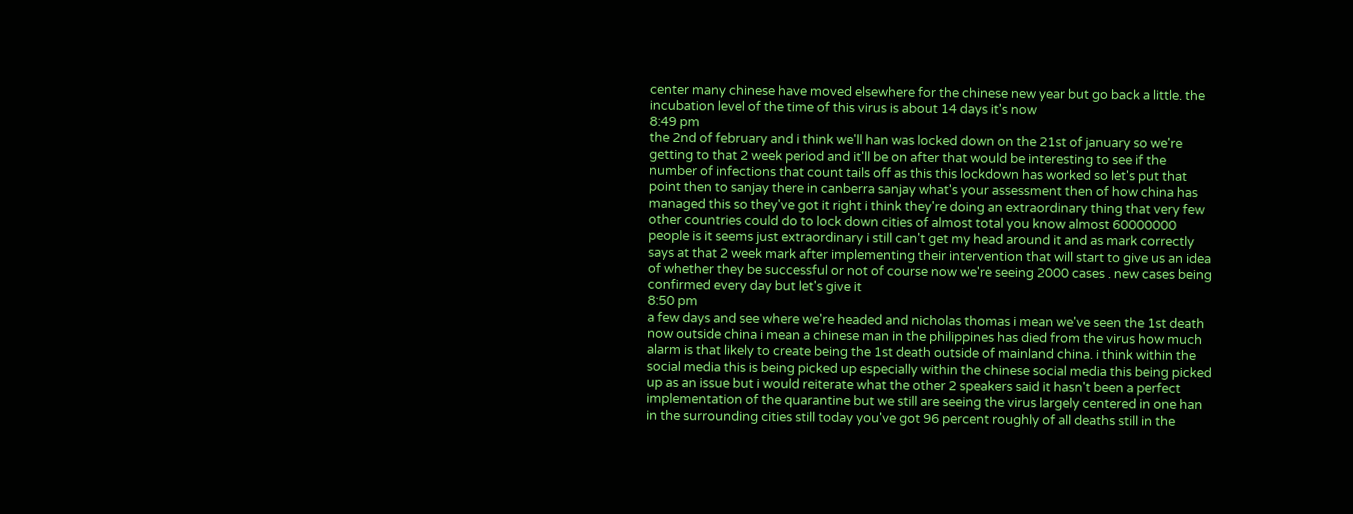center many chinese have moved elsewhere for the chinese new year but go back a little. the incubation level of the time of this virus is about 14 days it's now
8:49 pm
the 2nd of february and i think we'll han was locked down on the 21st of january so we're getting to that 2 week period and it'll be on after that would be interesting to see if the number of infections that count tails off as this this lockdown has worked so let's put that point then to sanjay there in canberra sanjay what's your assessment then of how china has managed this so they've got it right i think they're doing an extraordinary thing that very few other countries could do to lock down cities of almost total you know almost 60000000 people is it seems just extraordinary i still can't get my head around it and as mark correctly says at that 2 week mark after implementing their intervention that will start to give us an idea of whether they be successful or not of course now we're seeing 2000 cases . new cases being confirmed every day but let's give it
8:50 pm
a few days and see where we're headed and nicholas thomas i mean we've seen the 1st death now outside china i mean a chinese man in the philippines has died from the virus how much alarm is that likely to create being the 1st death outside of mainland china. i think within the social media this is being picked up especially within the chinese social media this being picked up as an issue but i would reiterate what the other 2 speakers said it hasn't been a perfect implementation of the quarantine but we still are seeing the virus largely centered in one han in the surrounding cities still today you've got 96 percent roughly of all deaths still in the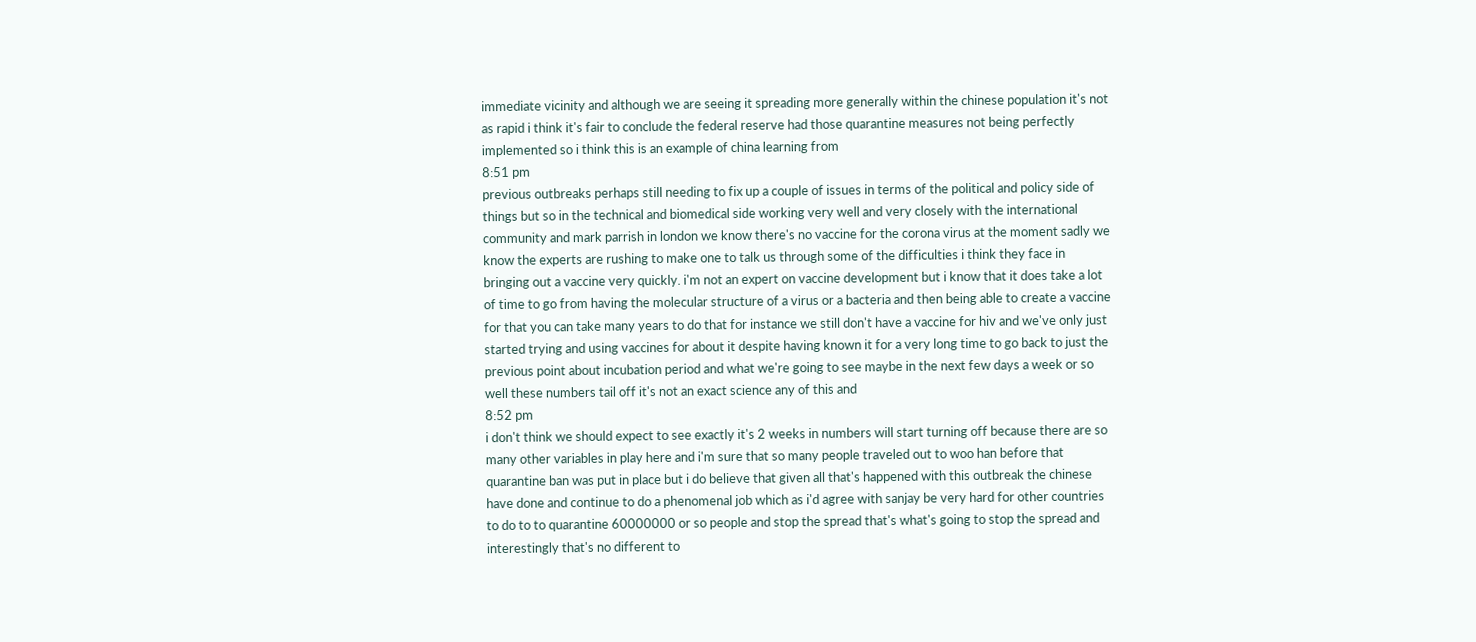immediate vicinity and although we are seeing it spreading more generally within the chinese population it's not as rapid i think it's fair to conclude the federal reserve had those quarantine measures not being perfectly implemented so i think this is an example of china learning from
8:51 pm
previous outbreaks perhaps still needing to fix up a couple of issues in terms of the political and policy side of things but so in the technical and biomedical side working very well and very closely with the international community and mark parrish in london we know there's no vaccine for the corona virus at the moment sadly we know the experts are rushing to make one to talk us through some of the difficulties i think they face in bringing out a vaccine very quickly. i'm not an expert on vaccine development but i know that it does take a lot of time to go from having the molecular structure of a virus or a bacteria and then being able to create a vaccine for that you can take many years to do that for instance we still don't have a vaccine for hiv and we've only just started trying and using vaccines for about it despite having known it for a very long time to go back to just the previous point about incubation period and what we're going to see maybe in the next few days a week or so well these numbers tail off it's not an exact science any of this and
8:52 pm
i don't think we should expect to see exactly it's 2 weeks in numbers will start turning off because there are so many other variables in play here and i'm sure that so many people traveled out to woo han before that quarantine ban was put in place but i do believe that given all that's happened with this outbreak the chinese have done and continue to do a phenomenal job which as i'd agree with sanjay be very hard for other countries to do to to quarantine 60000000 or so people and stop the spread that's what's going to stop the spread and interestingly that's no different to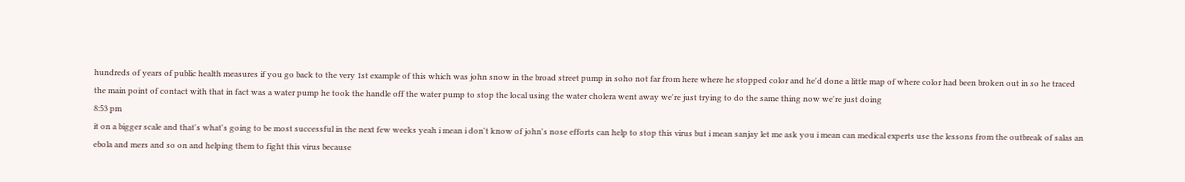hundreds of years of public health measures if you go back to the very 1st example of this which was john snow in the broad street pump in soho not far from here where he stopped color and he'd done a little map of where color had been broken out in so he traced the main point of contact with that in fact was a water pump he took the handle off the water pump to stop the local using the water cholera went away we're just trying to do the same thing now we're just doing
8:53 pm
it on a bigger scale and that's what's going to be most successful in the next few weeks yeah i mean i don't know of john's nose efforts can help to stop this virus but i mean sanjay let me ask you i mean can medical experts use the lessons from the outbreak of salas an ebola and mers and so on and helping them to fight this virus because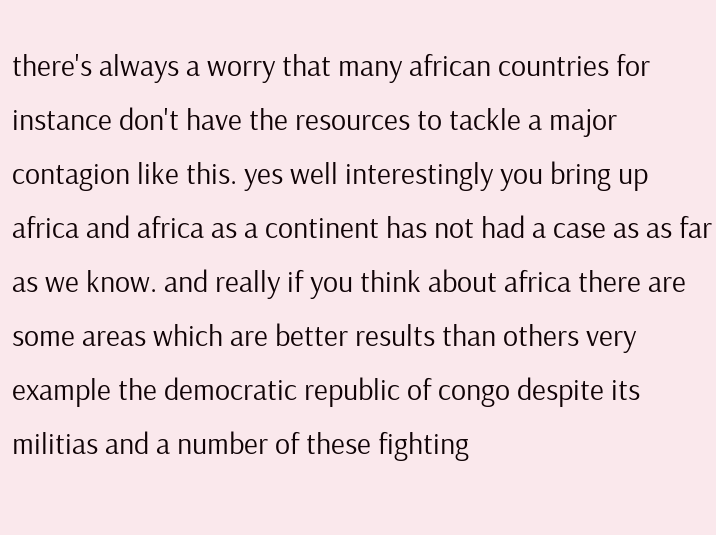there's always a worry that many african countries for instance don't have the resources to tackle a major contagion like this. yes well interestingly you bring up africa and africa as a continent has not had a case as as far as we know. and really if you think about africa there are some areas which are better results than others very example the democratic republic of congo despite its militias and a number of these fighting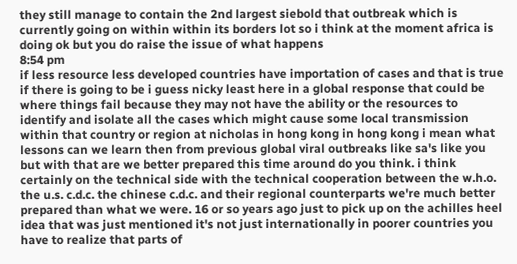they still manage to contain the 2nd largest siebold that outbreak which is currently going on within within its borders lot so i think at the moment africa is doing ok but you do raise the issue of what happens
8:54 pm
if less resource less developed countries have importation of cases and that is true if there is going to be i guess nicky least here in a global response that could be where things fail because they may not have the ability or the resources to identify and isolate all the cases which might cause some local transmission within that country or region at nicholas in hong kong in hong kong i mean what lessons can we learn then from previous global viral outbreaks like sa's like you but with that are we better prepared this time around do you think. i think certainly on the technical side with the technical cooperation between the w.h.o. the u.s. c.d.c. the chinese c.d.c. and their regional counterparts we're much better prepared than what we were. 16 or so years ago just to pick up on the achilles heel idea that was just mentioned it's not just internationally in poorer countries you have to realize that parts of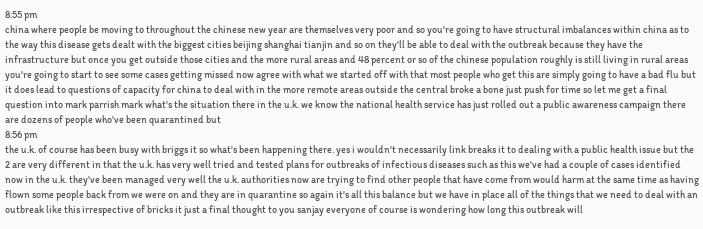8:55 pm
china where people be moving to throughout the chinese new year are themselves very poor and so you're going to have structural imbalances within china as to the way this disease gets dealt with the biggest cities beijing shanghai tianjin and so on they'll be able to deal with the outbreak because they have the infrastructure but once you get outside those cities and the more rural areas and 48 percent or so of the chinese population roughly is still living in rural areas you're going to start to see some cases getting missed now agree with what we started off with that most people who get this are simply going to have a bad flu but it does lead to questions of capacity for china to deal with in the more remote areas outside the central broke a bone just push for time so let me get a final question into mark parrish mark what's the situation there in the u.k. we know the national health service has just rolled out a public awareness campaign there are dozens of people who've been quarantined but
8:56 pm
the u.k. of course has been busy with briggs it so what's been happening there. yes i wouldn't necessarily link breaks it to dealing with a public health issue but the 2 are very different in that the u.k. has very well tried and tested plans for outbreaks of infectious diseases such as this we've had a couple of cases identified now in the u.k. they've been managed very well the u.k. authorities now are trying to find other people that have come from would harm at the same time as having flown some people back from we were on and they are in quarantine so again it's all this balance but we have in place all of the things that we need to deal with an outbreak like this irrespective of bricks it just a final thought to you sanjay everyone of course is wondering how long this outbreak will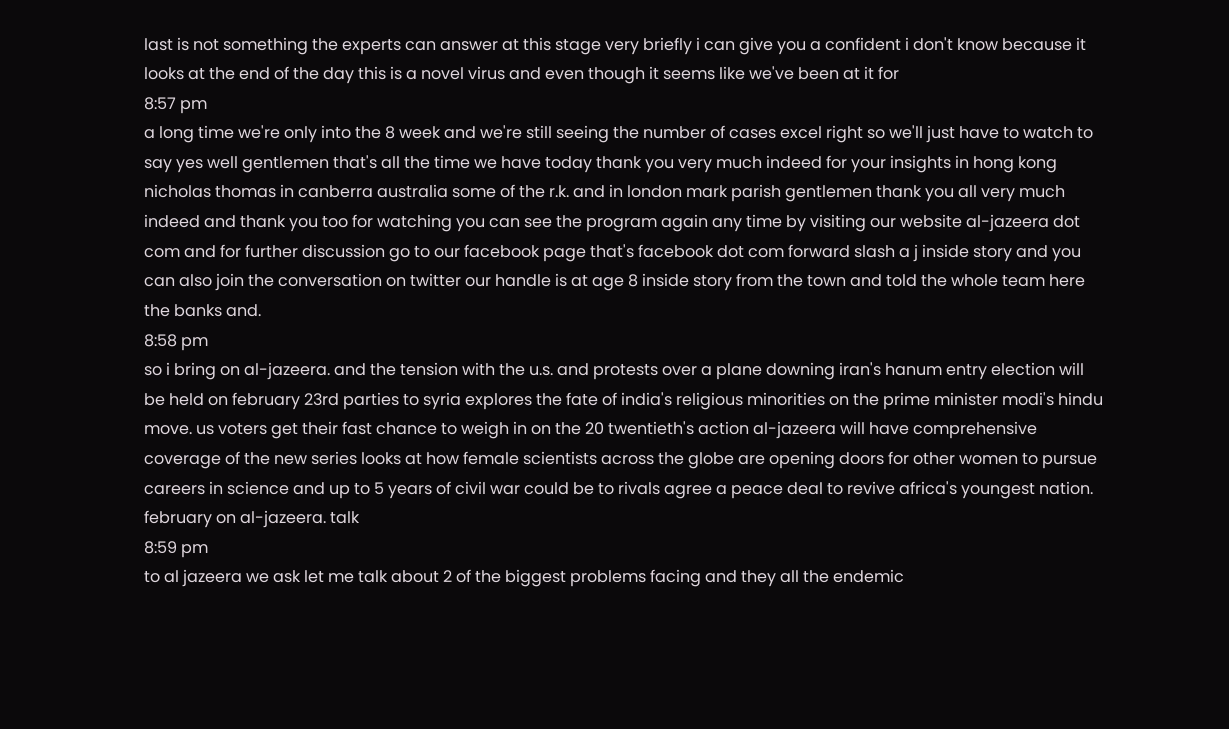last is not something the experts can answer at this stage very briefly i can give you a confident i don't know because it looks at the end of the day this is a novel virus and even though it seems like we've been at it for
8:57 pm
a long time we're only into the 8 week and we're still seeing the number of cases excel right so we'll just have to watch to say yes well gentlemen that's all the time we have today thank you very much indeed for your insights in hong kong nicholas thomas in canberra australia some of the r.k. and in london mark parish gentlemen thank you all very much indeed and thank you too for watching you can see the program again any time by visiting our website al-jazeera dot com and for further discussion go to our facebook page that's facebook dot com forward slash a j inside story and you can also join the conversation on twitter our handle is at age 8 inside story from the town and told the whole team here the banks and.
8:58 pm
so i bring on al-jazeera. and the tension with the u.s. and protests over a plane downing iran's hanum entry election will be held on february 23rd parties to syria explores the fate of india's religious minorities on the prime minister modi's hindu move. us voters get their fast chance to weigh in on the 20 twentieth's action al-jazeera will have comprehensive coverage of the new series looks at how female scientists across the globe are opening doors for other women to pursue careers in science and up to 5 years of civil war could be to rivals agree a peace deal to revive africa's youngest nation. february on al-jazeera. talk
8:59 pm
to al jazeera we ask let me talk about 2 of the biggest problems facing and they all the endemic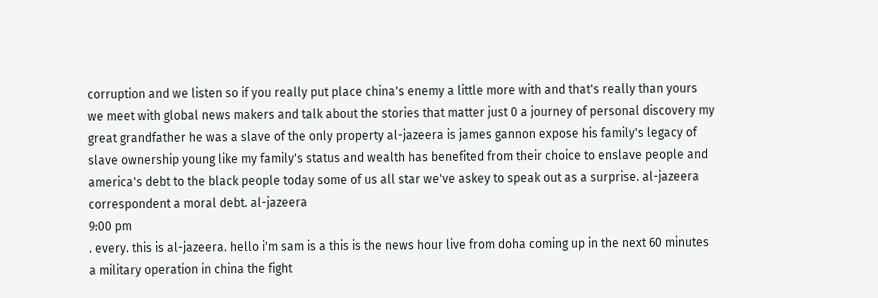corruption and we listen so if you really put place china's enemy a little more with and that's really than yours we meet with global news makers and talk about the stories that matter just 0 a journey of personal discovery my great grandfather he was a slave of the only property al-jazeera is james gannon expose his family's legacy of slave ownership young like my family's status and wealth has benefited from their choice to enslave people and america's debt to the black people today some of us all star we've askey to speak out as a surprise. al-jazeera correspondent a moral debt. al-jazeera
9:00 pm
. every. this is al-jazeera. hello i'm sam is a this is the news hour live from doha coming up in the next 60 minutes a military operation in china the fight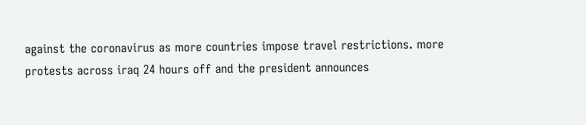against the coronavirus as more countries impose travel restrictions. more protests across iraq 24 hours off and the president announces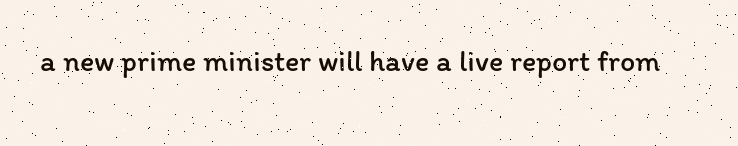a new prime minister will have a live report from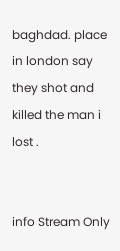baghdad. place in london say they shot and killed the man i lost .


info Stream Only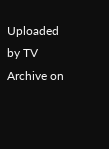Uploaded by TV Archive on